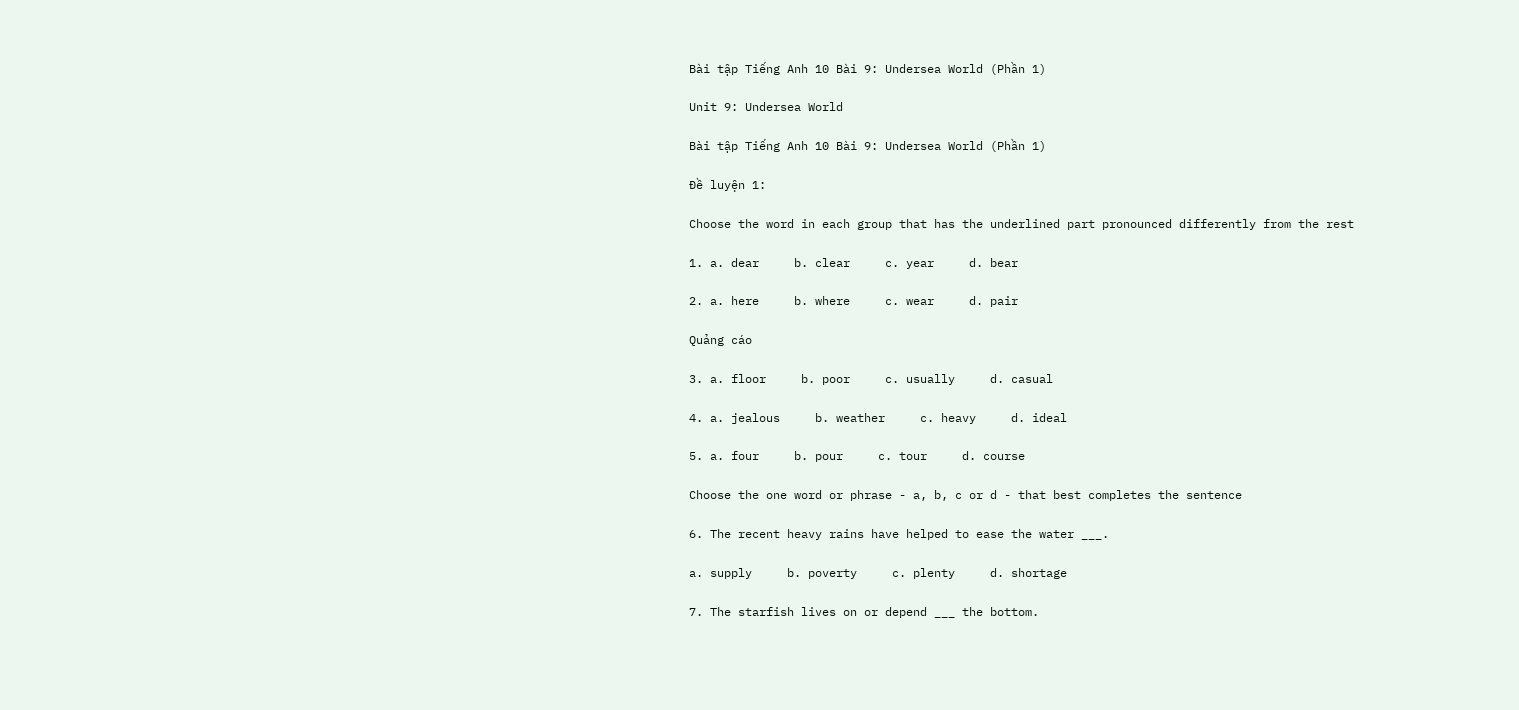Bài tập Tiếng Anh 10 Bài 9: Undersea World (Phần 1)

Unit 9: Undersea World

Bài tập Tiếng Anh 10 Bài 9: Undersea World (Phần 1)

Đề luyện 1:

Choose the word in each group that has the underlined part pronounced differently from the rest

1. a. dear     b. clear     c. year     d. bear

2. a. here     b. where     c. wear     d. pair

Quảng cáo

3. a. floor     b. poor     c. usually     d. casual

4. a. jealous     b. weather     c. heavy     d. ideal

5. a. four     b. pour     c. tour     d. course

Choose the one word or phrase - a, b, c or d - that best completes the sentence

6. The recent heavy rains have helped to ease the water ___.

a. supply     b. poverty     c. plenty     d. shortage

7. The starfish lives on or depend ___ the bottom.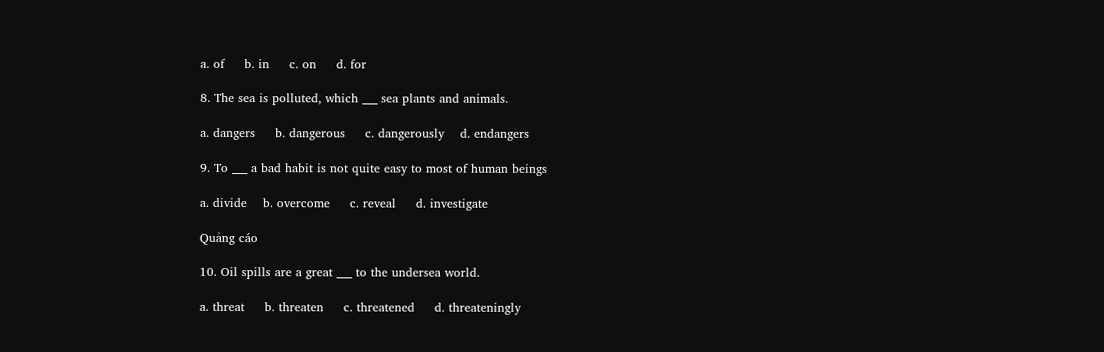a. of     b. in     c. on     d. for

8. The sea is polluted, which ___ sea plants and animals.

a. dangers     b. dangerous     c. dangerously    d. endangers

9. To ___ a bad habit is not quite easy to most of human beings

a. divide    b. overcome     c. reveal     d. investigate

Quảng cáo

10. Oil spills are a great ___ to the undersea world.

a. threat     b. threaten     c. threatened     d. threateningly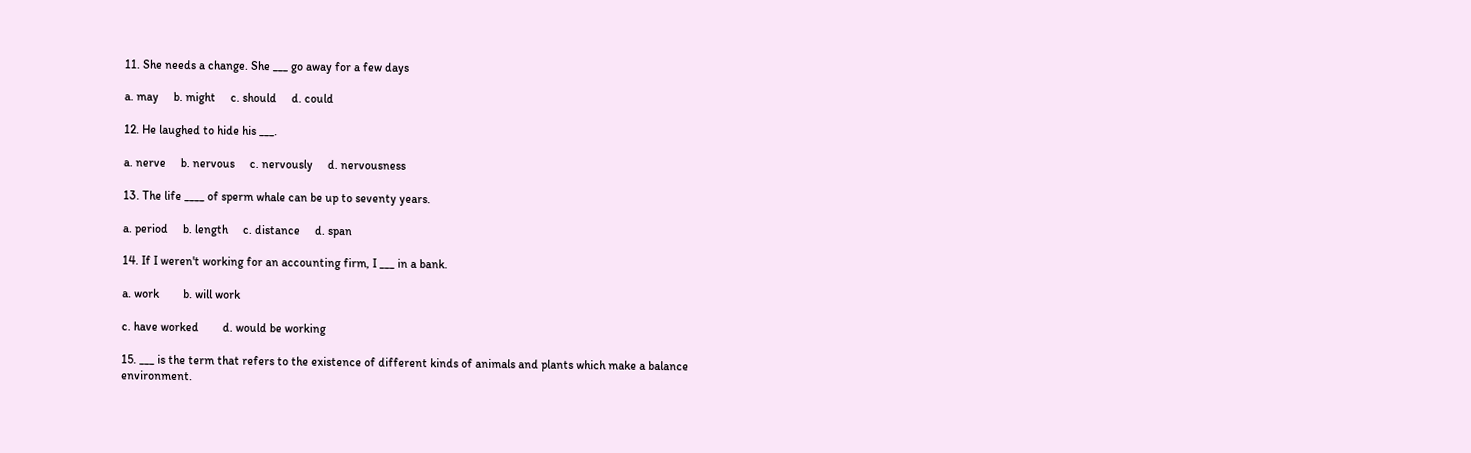11. She needs a change. She ___ go away for a few days

a. may     b. might     c. should     d. could

12. He laughed to hide his ___.

a. nerve     b. nervous     c. nervously     d. nervousness

13. The life ____ of sperm whale can be up to seventy years.

a. period     b. length     c. distance     d. span

14. If I weren't working for an accounting firm, I ___ in a bank.

a. work        b. will work

c. have worked        d. would be working

15. ___ is the term that refers to the existence of different kinds of animals and plants which make a balance environment.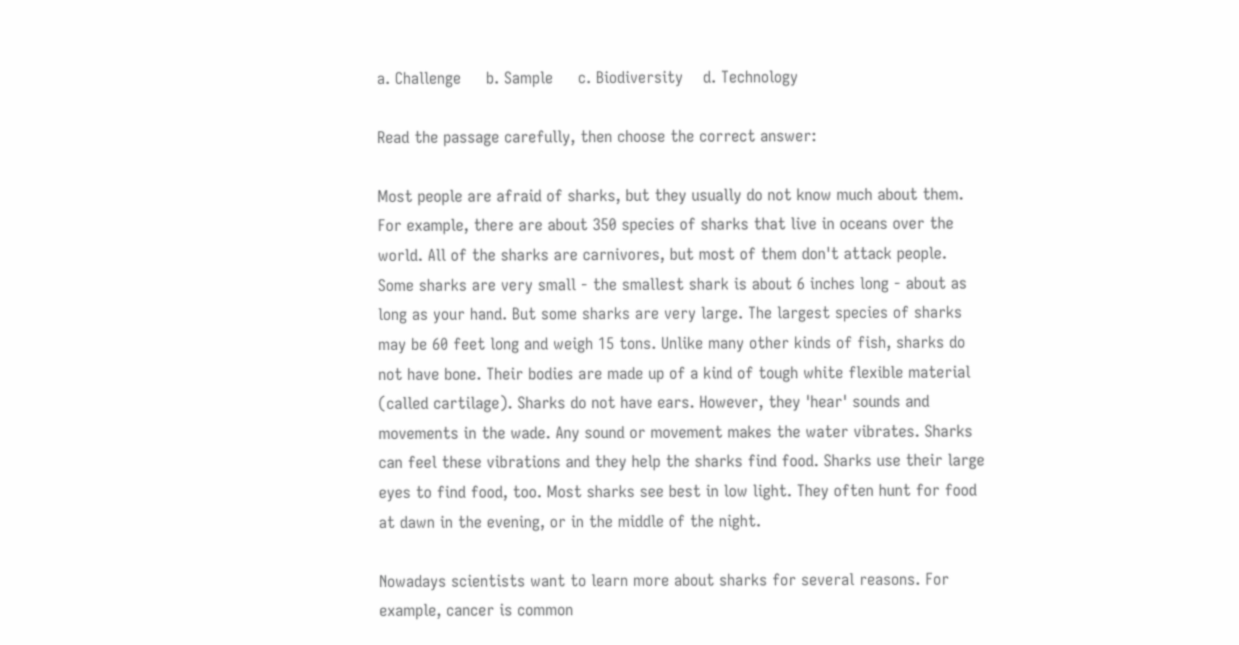a. Challenge     b. Sample     c. Biodiversity    d. Technology

Read the passage carefully, then choose the correct answer:

Most people are afraid of sharks, but they usually do not know much about them. For example, there are about 350 species of sharks that live in oceans over the world. All of the sharks are carnivores, but most of them don't attack people. Some sharks are very small - the smallest shark is about 6 inches long - about as long as your hand. But some sharks are very large. The largest species of sharks may be 60 feet long and weigh 15 tons. Unlike many other kinds of fish, sharks do not have bone. Their bodies are made up of a kind of tough white flexible material (called cartilage). Sharks do not have ears. However, they 'hear' sounds and movements in the wade. Any sound or movement makes the water vibrates. Sharks can feel these vibrations and they help the sharks find food. Sharks use their large eyes to find food, too. Most sharks see best in low light. They often hunt for food at dawn in the evening, or in the middle of the night.

Nowadays scientists want to learn more about sharks for several reasons. For example, cancer is common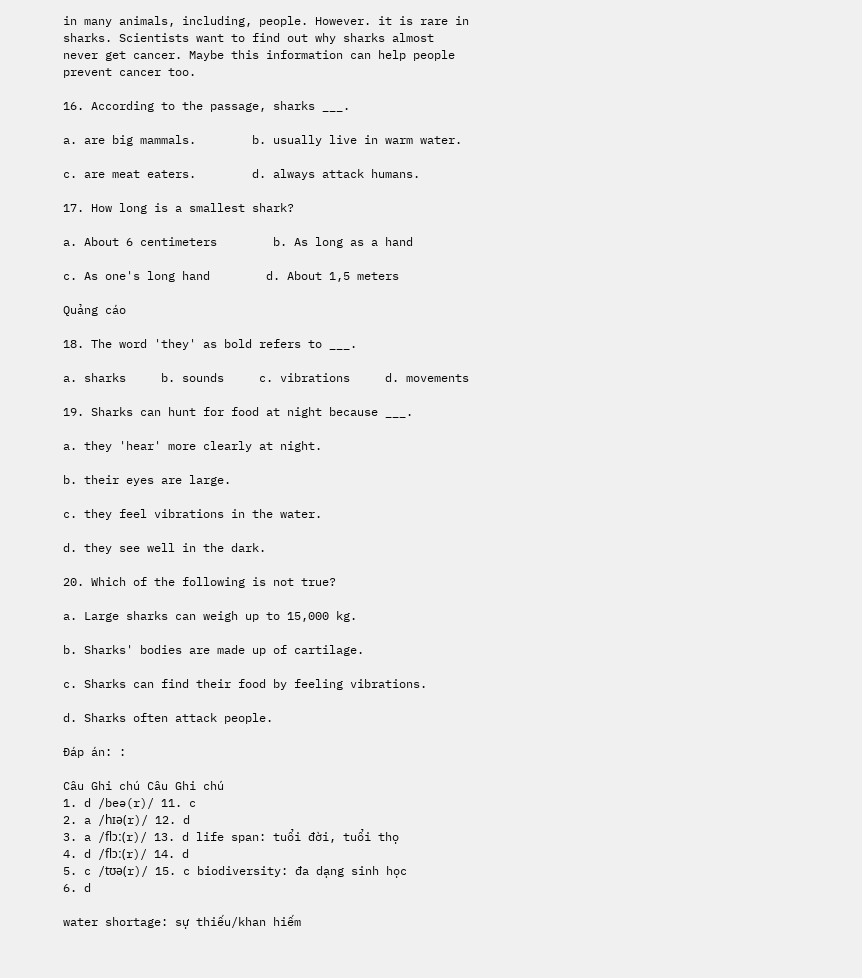in many animals, including, people. However. it is rare in sharks. Scientists want to find out why sharks almost never get cancer. Maybe this information can help people prevent cancer too.

16. According to the passage, sharks ___.

a. are big mammals.        b. usually live in warm water.

c. are meat eaters.        d. always attack humans.

17. How long is a smallest shark?

a. About 6 centimeters        b. As long as a hand

c. As one's long hand        d. About 1,5 meters

Quảng cáo

18. The word 'they' as bold refers to ___.

a. sharks     b. sounds     c. vibrations     d. movements

19. Sharks can hunt for food at night because ___.

a. they 'hear' more clearly at night.

b. their eyes are large.

c. they feel vibrations in the water.

d. they see well in the dark.

20. Which of the following is not true?

a. Large sharks can weigh up to 15,000 kg.

b. Sharks' bodies are made up of cartilage.

c. Sharks can find their food by feeling vibrations.

d. Sharks often attack people.

Đáp án: :

Câu Ghi chú Câu Ghi chú
1. d /beə(r)/ 11. c
2. a /hɪə(r)/ 12. d
3. a /flɔː(r)/ 13. d life span: tuổi đời, tuổi thọ
4. d /flɔː(r)/ 14. d
5. c /tʊə(r)/ 15. c biodiversity: đa dạng sinh học
6. d

water shortage: sự thiếu/khan hiếm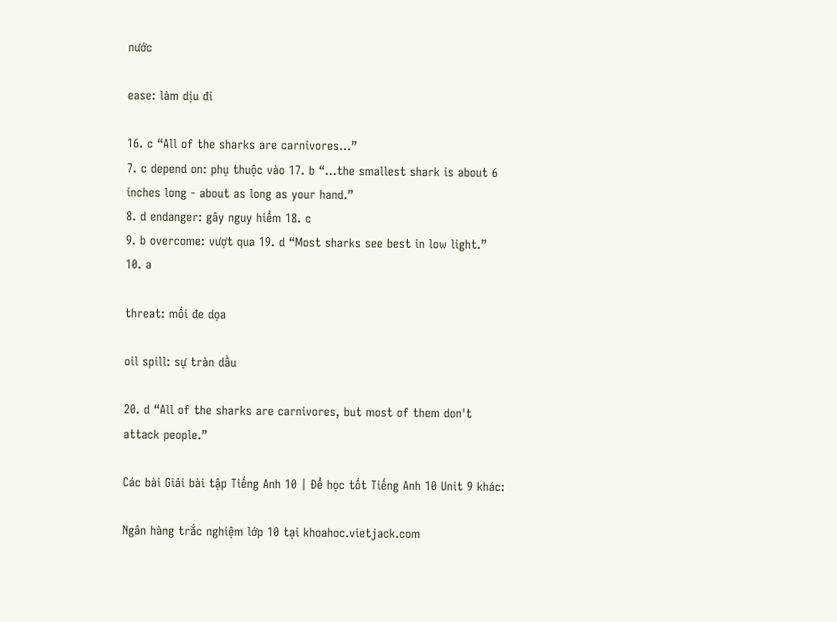nước

ease: làm dịu đi

16. c “All of the sharks are carnivores…”
7. c depend on: phụ thuộc vào 17. b “...the smallest shark is about 6 inches long - about as long as your hand.”
8. d endanger: gây nguy hiểm 18. c
9. b overcome: vượt qua 19. d “Most sharks see best in low light.”
10. a

threat: mối đe dọa

oil spill: sự tràn dầu

20. d “All of the sharks are carnivores, but most of them don't attack people.”

Các bài Giải bài tập Tiếng Anh 10 | Để học tốt Tiếng Anh 10 Unit 9 khác:

Ngân hàng trắc nghiệm lớp 10 tại khoahoc.vietjack.com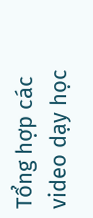Tổng hợp các video dạy học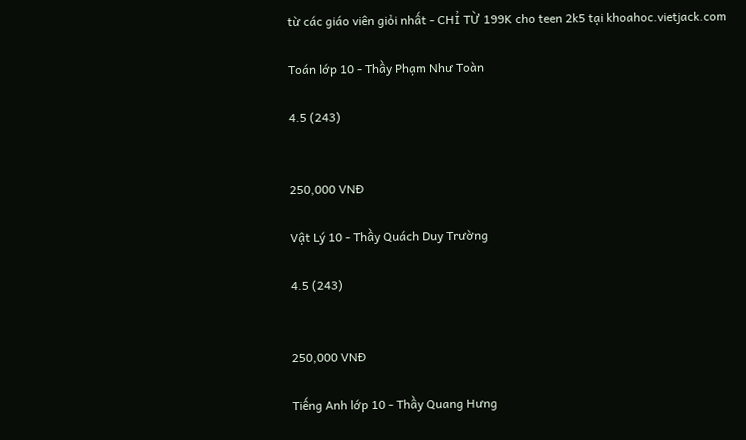từ các giáo viên giỏi nhất - CHỈ TỪ 199K cho teen 2k5 tại khoahoc.vietjack.com

Toán lớp 10 - Thầy Phạm Như Toàn

4.5 (243)


250,000 VNĐ

Vật Lý 10 - Thầy Quách Duy Trường

4.5 (243)


250,000 VNĐ

Tiếng Anh lớp 10 - Thầy Quang Hưng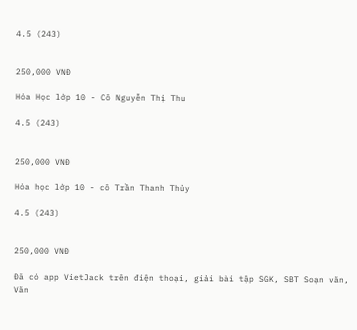4.5 (243)


250,000 VNĐ

Hóa Học lớp 10 - Cô Nguyễn Thị Thu

4.5 (243)


250,000 VNĐ

Hóa học lớp 10 - cô Trần Thanh Thủy

4.5 (243)


250,000 VNĐ

Đã có app VietJack trên điện thoại, giải bài tập SGK, SBT Soạn văn, Văn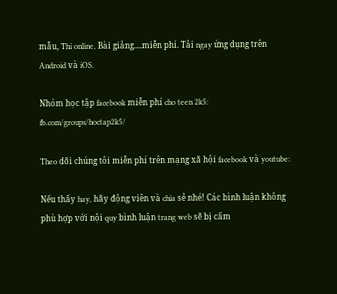mẫu, Thi online, Bài giảng....miễn phí. Tải ngay ứng dụng trên Android và iOS.

Nhóm học tập facebook miễn phí cho teen 2k5: fb.com/groups/hoctap2k5/

Theo dõi chúng tôi miễn phí trên mạng xã hội facebook và youtube:

Nếu thấy hay, hãy động viên và chia sẻ nhé! Các bình luận không phù hợp với nội quy bình luận trang web sẽ bị cấm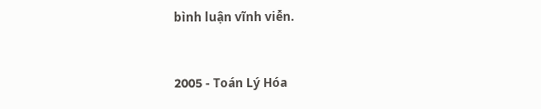bình luận vĩnh viễn.


2005 - Toán Lý Hóa